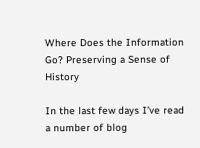Where Does the Information Go? Preserving a Sense of History

In the last few days I’ve read a number of blog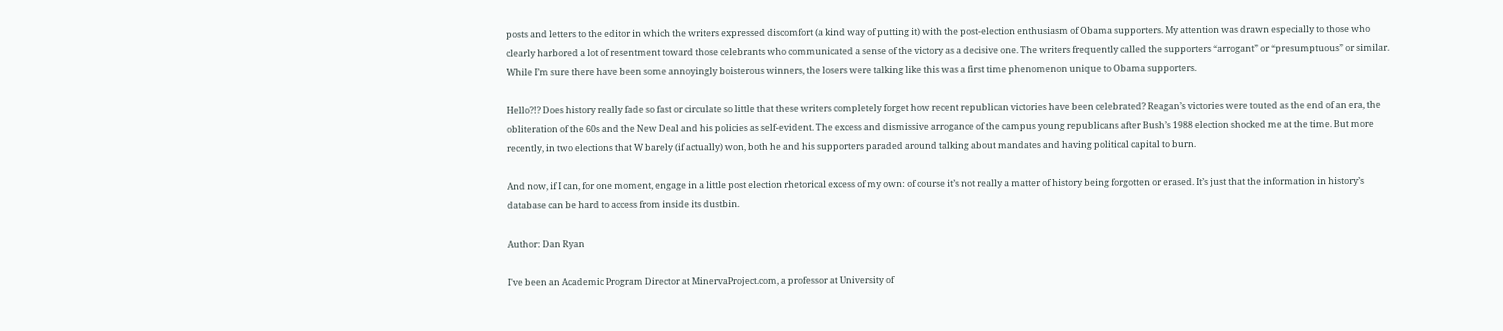posts and letters to the editor in which the writers expressed discomfort (a kind way of putting it) with the post-election enthusiasm of Obama supporters. My attention was drawn especially to those who clearly harbored a lot of resentment toward those celebrants who communicated a sense of the victory as a decisive one. The writers frequently called the supporters “arrogant” or “presumptuous” or similar. While I’m sure there have been some annoyingly boisterous winners, the losers were talking like this was a first time phenomenon unique to Obama supporters.

Hello?!? Does history really fade so fast or circulate so little that these writers completely forget how recent republican victories have been celebrated? Reagan’s victories were touted as the end of an era, the obliteration of the 60s and the New Deal and his policies as self-evident. The excess and dismissive arrogance of the campus young republicans after Bush’s 1988 election shocked me at the time. But more recently, in two elections that W barely (if actually) won, both he and his supporters paraded around talking about mandates and having political capital to burn.

And now, if I can, for one moment, engage in a little post election rhetorical excess of my own: of course it’s not really a matter of history being forgotten or erased. It’s just that the information in history’s database can be hard to access from inside its dustbin.

Author: Dan Ryan

I've been an Academic Program Director at MinervaProject.com, a professor at University of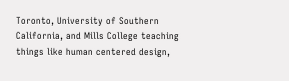Toronto, University of Southern California, and Mills College teaching things like human centered design,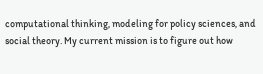computational thinking, modeling for policy sciences, and social theory. My current mission is to figure out how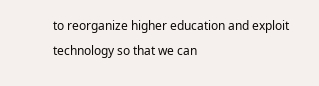to reorganize higher education and exploit technology so that we can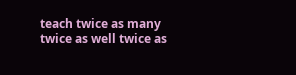teach twice as many twice as well twice as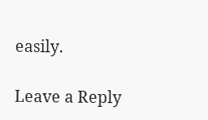easily.

Leave a Reply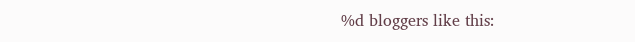%d bloggers like this: